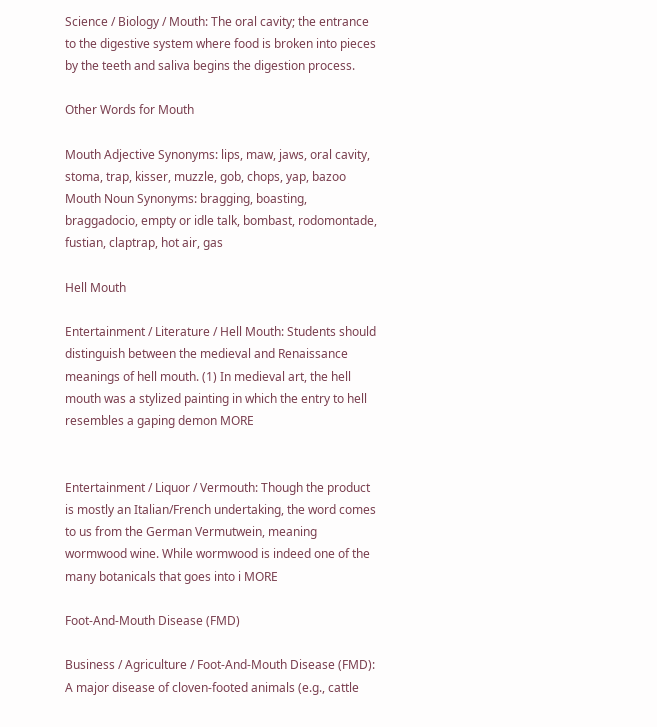Science / Biology / Mouth: The oral cavity; the entrance to the digestive system where food is broken into pieces by the teeth and saliva begins the digestion process.

Other Words for Mouth

Mouth Adjective Synonyms: lips, maw, jaws, oral cavity, stoma, trap, kisser, muzzle, gob, chops, yap, bazoo
Mouth Noun Synonyms: bragging, boasting, braggadocio, empty or idle talk, bombast, rodomontade, fustian, claptrap, hot air, gas

Hell Mouth

Entertainment / Literature / Hell Mouth: Students should distinguish between the medieval and Renaissance meanings of hell mouth. (1) In medieval art, the hell mouth was a stylized painting in which the entry to hell resembles a gaping demon MORE


Entertainment / Liquor / Vermouth: Though the product is mostly an Italian/French undertaking, the word comes to us from the German Vermutwein, meaning wormwood wine. While wormwood is indeed one of the many botanicals that goes into i MORE

Foot-And-Mouth Disease (FMD)

Business / Agriculture / Foot-And-Mouth Disease (FMD): A major disease of cloven-footed animals (e.g., cattle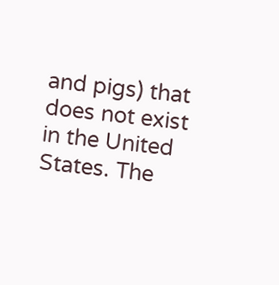and pigs) that does not exist in the United States. The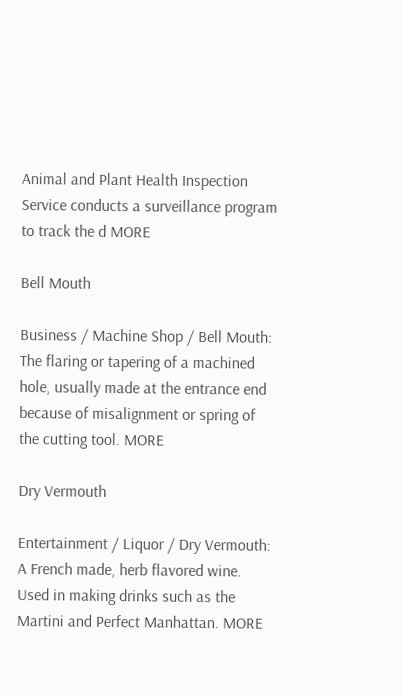Animal and Plant Health Inspection Service conducts a surveillance program to track the d MORE

Bell Mouth

Business / Machine Shop / Bell Mouth: The flaring or tapering of a machined hole, usually made at the entrance end because of misalignment or spring of the cutting tool. MORE

Dry Vermouth

Entertainment / Liquor / Dry Vermouth: A French made, herb flavored wine. Used in making drinks such as the Martini and Perfect Manhattan. MORE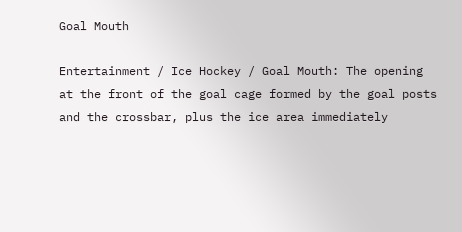Goal Mouth

Entertainment / Ice Hockey / Goal Mouth: The opening at the front of the goal cage formed by the goal posts and the crossbar, plus the ice area immediately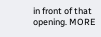in front of that opening. MORE